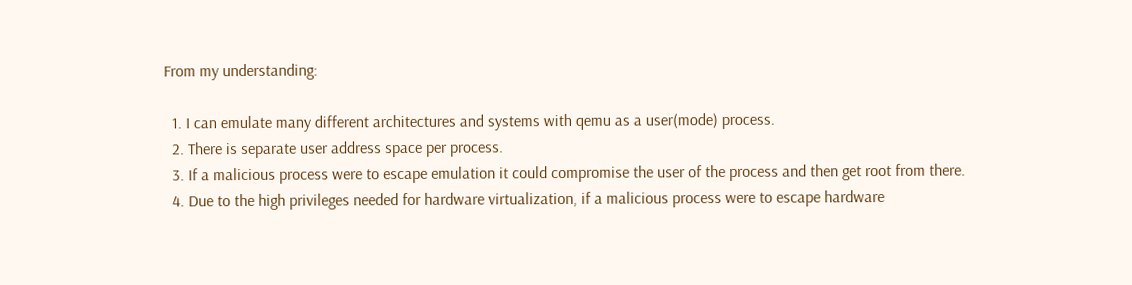From my understanding:

  1. I can emulate many different architectures and systems with qemu as a user(mode) process.
  2. There is separate user address space per process.
  3. If a malicious process were to escape emulation it could compromise the user of the process and then get root from there.
  4. Due to the high privileges needed for hardware virtualization, if a malicious process were to escape hardware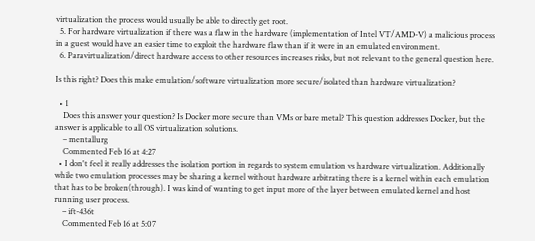virtualization the process would usually be able to directly get root.
  5. For hardware virtualization if there was a flaw in the hardware (implementation of Intel VT/AMD-V) a malicious process in a guest would have an easier time to exploit the hardware flaw than if it were in an emulated environment.
  6. Paravirtualization/direct hardware access to other resources increases risks, but not relevant to the general question here.

Is this right? Does this make emulation/software virtualization more secure/isolated than hardware virtualization?

  • 1
    Does this answer your question? Is Docker more secure than VMs or bare metal? This question addresses Docker, but the answer is applicable to all OS virtualization solutions.
    – mentallurg
    Commented Feb 16 at 4:27
  • I don't feel it really addresses the isolation portion in regards to system emulation vs hardware virtualization. Additionally while two emulation processes may be sharing a kernel without hardware arbitrating there is a kernel within each emulation that has to be broken(through). I was kind of wanting to get input more of the layer between emulated kernel and host running user process.
    – ift-436t
    Commented Feb 16 at 5:07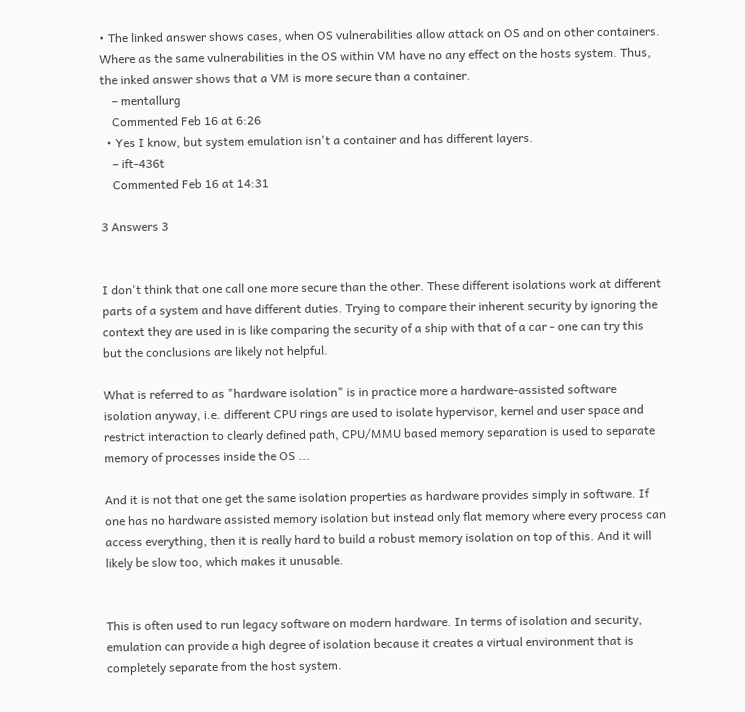• The linked answer shows cases, when OS vulnerabilities allow attack on OS and on other containers. Where as the same vulnerabilities in the OS within VM have no any effect on the hosts system. Thus, the inked answer shows that a VM is more secure than a container.
    – mentallurg
    Commented Feb 16 at 6:26
  • Yes I know, but system emulation isn't a container and has different layers.
    – ift-436t
    Commented Feb 16 at 14:31

3 Answers 3


I don't think that one call one more secure than the other. These different isolations work at different parts of a system and have different duties. Trying to compare their inherent security by ignoring the context they are used in is like comparing the security of a ship with that of a car - one can try this but the conclusions are likely not helpful.

What is referred to as "hardware isolation" is in practice more a hardware-assisted software isolation anyway, i.e. different CPU rings are used to isolate hypervisor, kernel and user space and restrict interaction to clearly defined path, CPU/MMU based memory separation is used to separate memory of processes inside the OS ...

And it is not that one get the same isolation properties as hardware provides simply in software. If one has no hardware assisted memory isolation but instead only flat memory where every process can access everything, then it is really hard to build a robust memory isolation on top of this. And it will likely be slow too, which makes it unusable.


This is often used to run legacy software on modern hardware. In terms of isolation and security, emulation can provide a high degree of isolation because it creates a virtual environment that is completely separate from the host system.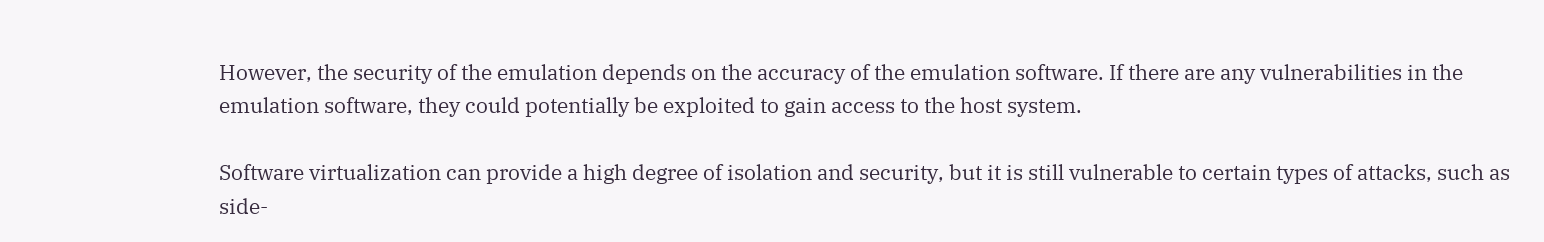However, the security of the emulation depends on the accuracy of the emulation software. If there are any vulnerabilities in the emulation software, they could potentially be exploited to gain access to the host system.

Software virtualization can provide a high degree of isolation and security, but it is still vulnerable to certain types of attacks, such as side-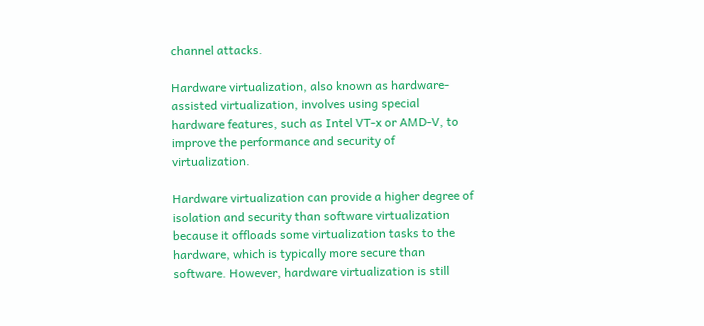channel attacks.

Hardware virtualization, also known as hardware-assisted virtualization, involves using special hardware features, such as Intel VT-x or AMD-V, to improve the performance and security of virtualization.

Hardware virtualization can provide a higher degree of isolation and security than software virtualization because it offloads some virtualization tasks to the hardware, which is typically more secure than software. However, hardware virtualization is still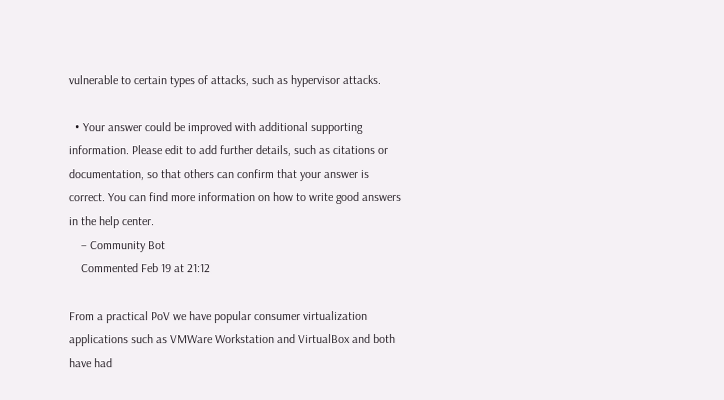vulnerable to certain types of attacks, such as hypervisor attacks.

  • Your answer could be improved with additional supporting information. Please edit to add further details, such as citations or documentation, so that others can confirm that your answer is correct. You can find more information on how to write good answers in the help center.
    – Community Bot
    Commented Feb 19 at 21:12

From a practical PoV we have popular consumer virtualization applications such as VMWare Workstation and VirtualBox and both have had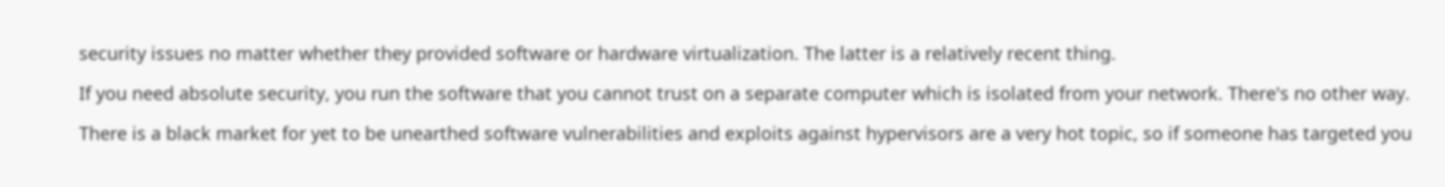security issues no matter whether they provided software or hardware virtualization. The latter is a relatively recent thing.

If you need absolute security, you run the software that you cannot trust on a separate computer which is isolated from your network. There's no other way.

There is a black market for yet to be unearthed software vulnerabilities and exploits against hypervisors are a very hot topic, so if someone has targeted you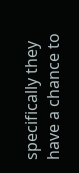specifically they have a chance to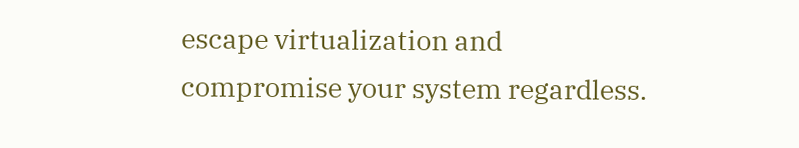escape virtualization and compromise your system regardless.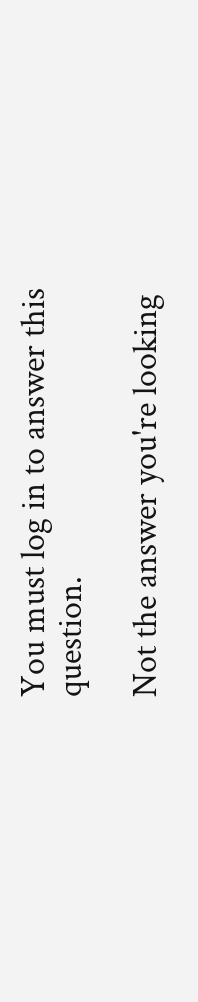You must log in to answer this question.

Not the answer you're looking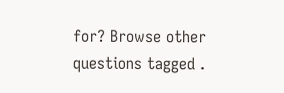for? Browse other questions tagged .